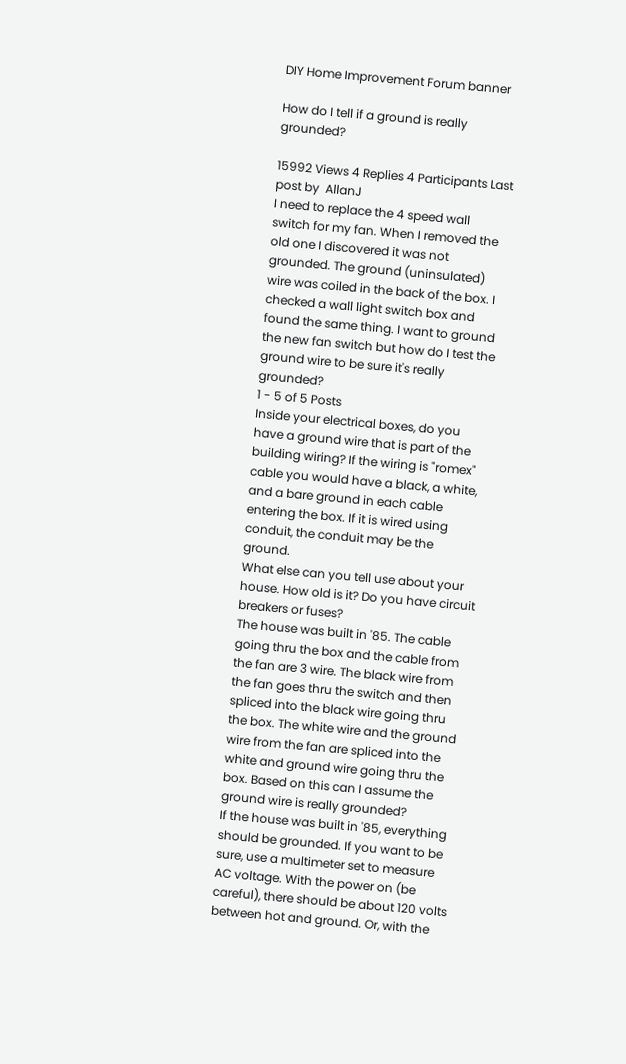DIY Home Improvement Forum banner

How do I tell if a ground is really grounded?

15992 Views 4 Replies 4 Participants Last post by  AllanJ
I need to replace the 4 speed wall switch for my fan. When I removed the old one I discovered it was not grounded. The ground (uninsulated) wire was coiled in the back of the box. I checked a wall light switch box and found the same thing. I want to ground the new fan switch but how do I test the ground wire to be sure it's really grounded?
1 - 5 of 5 Posts
Inside your electrical boxes, do you have a ground wire that is part of the building wiring? If the wiring is "romex" cable you would have a black, a white, and a bare ground in each cable entering the box. If it is wired using conduit, the conduit may be the ground.
What else can you tell use about your house. How old is it? Do you have circuit breakers or fuses?
The house was built in '85. The cable going thru the box and the cable from the fan are 3 wire. The black wire from the fan goes thru the switch and then spliced into the black wire going thru the box. The white wire and the ground wire from the fan are spliced into the white and ground wire going thru the box. Based on this can I assume the ground wire is really grounded?
If the house was built in '85, everything should be grounded. If you want to be sure, use a multimeter set to measure AC voltage. With the power on (be careful), there should be about 120 volts between hot and ground. Or, with the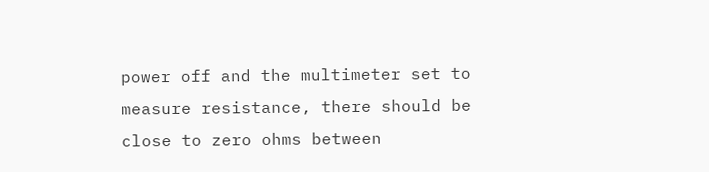power off and the multimeter set to measure resistance, there should be close to zero ohms between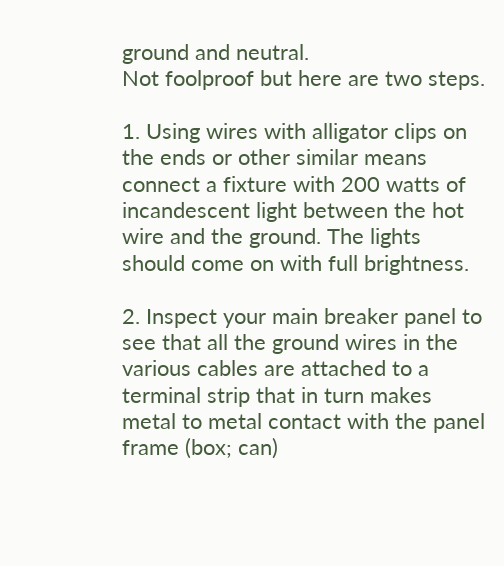ground and neutral.
Not foolproof but here are two steps.

1. Using wires with alligator clips on the ends or other similar means connect a fixture with 200 watts of incandescent light between the hot wire and the ground. The lights should come on with full brightness.

2. Inspect your main breaker panel to see that all the ground wires in the various cables are attached to a terminal strip that in turn makes metal to metal contact with the panel frame (box; can)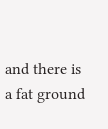and there is a fat ground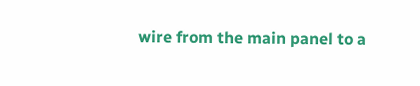wire from the main panel to a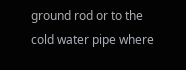ground rod or to the cold water pipe where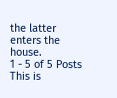the latter enters the house.
1 - 5 of 5 Posts
This is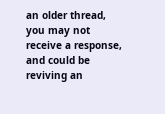an older thread, you may not receive a response, and could be reviving an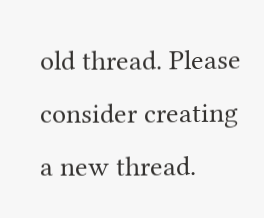old thread. Please consider creating a new thread.